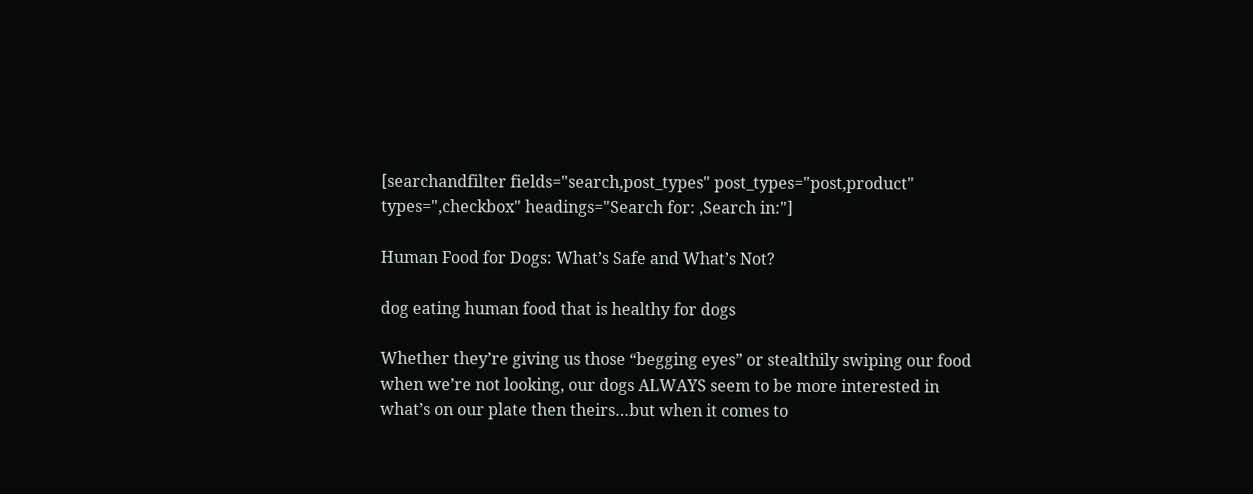[searchandfilter fields="search,post_types" post_types="post,product" types=",checkbox" headings="Search for: ,Search in:"]

Human Food for Dogs: What’s Safe and What’s Not?

dog eating human food that is healthy for dogs

Whether they’re giving us those “begging eyes” or stealthily swiping our food when we’re not looking, our dogs ALWAYS seem to be more interested in what’s on our plate then theirs…but when it comes to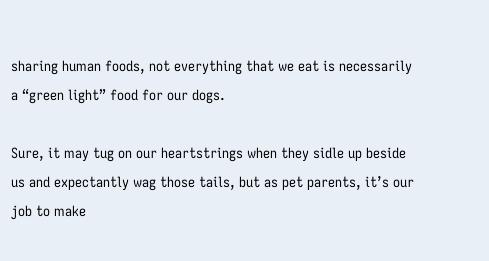sharing human foods, not everything that we eat is necessarily a “green light” food for our dogs.

Sure, it may tug on our heartstrings when they sidle up beside us and expectantly wag those tails, but as pet parents, it’s our job to make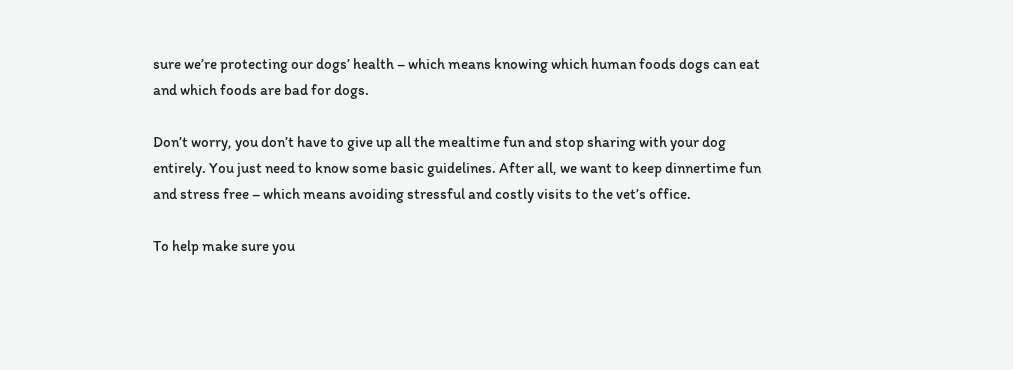sure we’re protecting our dogs’ health – which means knowing which human foods dogs can eat and which foods are bad for dogs.

Don’t worry, you don’t have to give up all the mealtime fun and stop sharing with your dog entirely. You just need to know some basic guidelines. After all, we want to keep dinnertime fun and stress free – which means avoiding stressful and costly visits to the vet’s office.

To help make sure you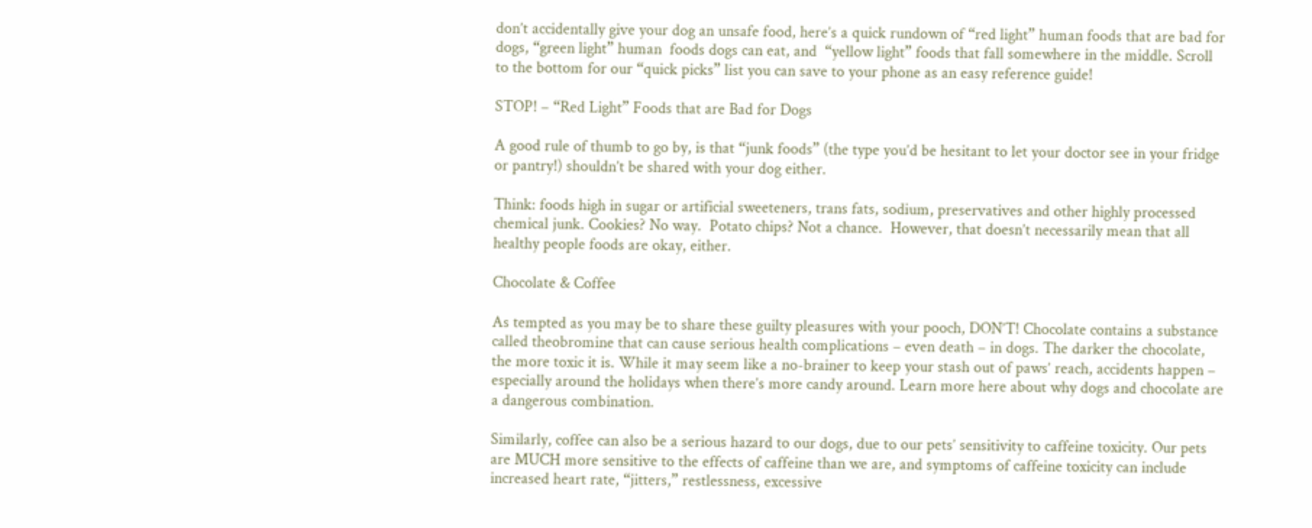don’t accidentally give your dog an unsafe food, here’s a quick rundown of “red light” human foods that are bad for dogs, “green light” human  foods dogs can eat, and  “yellow light” foods that fall somewhere in the middle. Scroll to the bottom for our “quick picks” list you can save to your phone as an easy reference guide!

STOP! – “Red Light” Foods that are Bad for Dogs

A good rule of thumb to go by, is that “junk foods” (the type you’d be hesitant to let your doctor see in your fridge or pantry!) shouldn’t be shared with your dog either.

Think: foods high in sugar or artificial sweeteners, trans fats, sodium, preservatives and other highly processed chemical junk. Cookies? No way.  Potato chips? Not a chance.  However, that doesn’t necessarily mean that all healthy people foods are okay, either.

Chocolate & Coffee

As tempted as you may be to share these guilty pleasures with your pooch, DON’T! Chocolate contains a substance called theobromine that can cause serious health complications – even death – in dogs. The darker the chocolate, the more toxic it is. While it may seem like a no-brainer to keep your stash out of paws’ reach, accidents happen – especially around the holidays when there’s more candy around. Learn more here about why dogs and chocolate are a dangerous combination.

Similarly, coffee can also be a serious hazard to our dogs, due to our pets’ sensitivity to caffeine toxicity. Our pets are MUCH more sensitive to the effects of caffeine than we are, and symptoms of caffeine toxicity can include increased heart rate, “jitters,” restlessness, excessive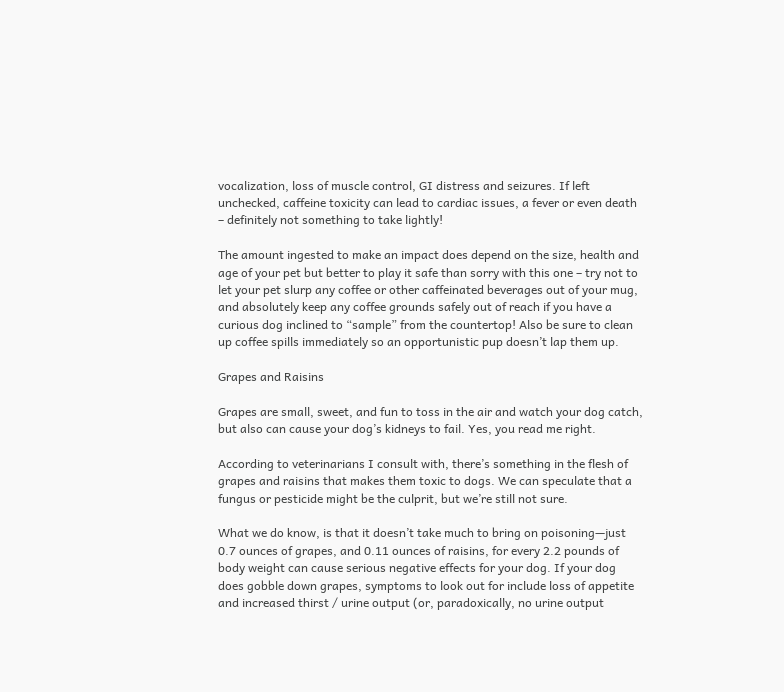vocalization, loss of muscle control, GI distress and seizures. If left unchecked, caffeine toxicity can lead to cardiac issues, a fever or even death – definitely not something to take lightly!

The amount ingested to make an impact does depend on the size, health and age of your pet but better to play it safe than sorry with this one – try not to let your pet slurp any coffee or other caffeinated beverages out of your mug, and absolutely keep any coffee grounds safely out of reach if you have a curious dog inclined to “sample” from the countertop! Also be sure to clean up coffee spills immediately so an opportunistic pup doesn’t lap them up.

Grapes and Raisins

Grapes are small, sweet, and fun to toss in the air and watch your dog catch, but also can cause your dog’s kidneys to fail. Yes, you read me right.

According to veterinarians I consult with, there’s something in the flesh of grapes and raisins that makes them toxic to dogs. We can speculate that a fungus or pesticide might be the culprit, but we’re still not sure.

What we do know, is that it doesn’t take much to bring on poisoning—just 0.7 ounces of grapes, and 0.11 ounces of raisins, for every 2.2 pounds of body weight can cause serious negative effects for your dog. If your dog does gobble down grapes, symptoms to look out for include loss of appetite and increased thirst / urine output (or, paradoxically, no urine output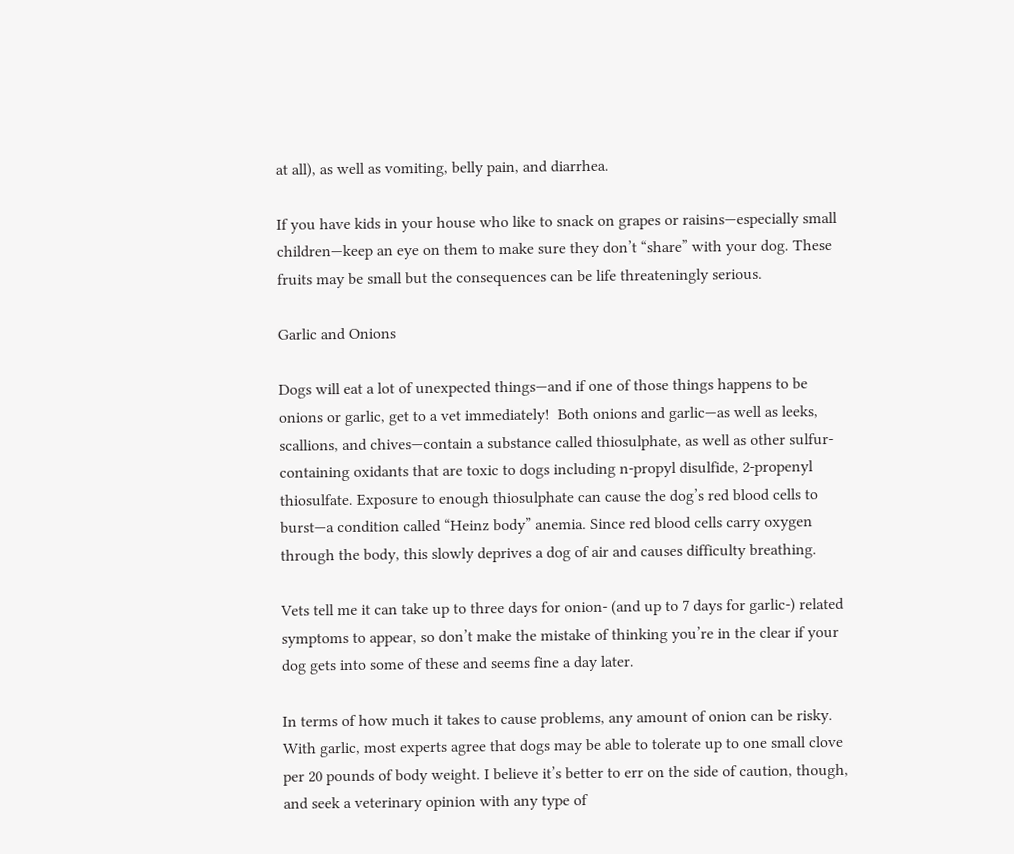at all), as well as vomiting, belly pain, and diarrhea.

If you have kids in your house who like to snack on grapes or raisins—especially small children—keep an eye on them to make sure they don’t “share” with your dog. These fruits may be small but the consequences can be life threateningly serious.

Garlic and Onions

Dogs will eat a lot of unexpected things—and if one of those things happens to be onions or garlic, get to a vet immediately!  Both onions and garlic—as well as leeks, scallions, and chives—contain a substance called thiosulphate, as well as other sulfur-containing oxidants that are toxic to dogs including n-propyl disulfide, 2-propenyl thiosulfate. Exposure to enough thiosulphate can cause the dog’s red blood cells to burst—a condition called “Heinz body” anemia. Since red blood cells carry oxygen through the body, this slowly deprives a dog of air and causes difficulty breathing.

Vets tell me it can take up to three days for onion- (and up to 7 days for garlic-) related symptoms to appear, so don’t make the mistake of thinking you’re in the clear if your dog gets into some of these and seems fine a day later.

In terms of how much it takes to cause problems, any amount of onion can be risky. With garlic, most experts agree that dogs may be able to tolerate up to one small clove per 20 pounds of body weight. I believe it’s better to err on the side of caution, though, and seek a veterinary opinion with any type of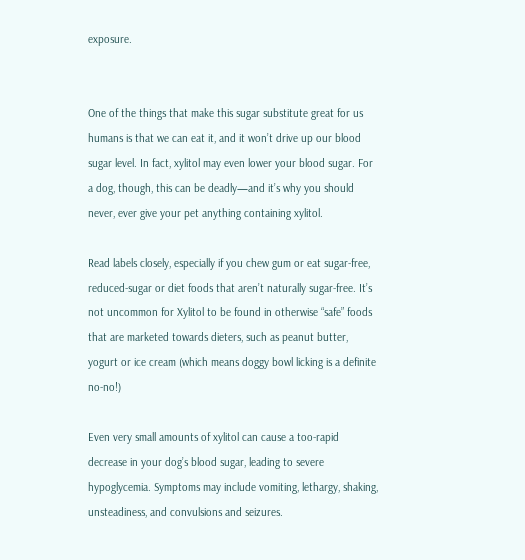exposure.


One of the things that make this sugar substitute great for us humans is that we can eat it, and it won’t drive up our blood sugar level. In fact, xylitol may even lower your blood sugar. For a dog, though, this can be deadly—and it’s why you should never, ever give your pet anything containing xylitol.

Read labels closely, especially if you chew gum or eat sugar-free, reduced-sugar or diet foods that aren’t naturally sugar-free. It’s not uncommon for Xylitol to be found in otherwise “safe” foods that are marketed towards dieters, such as peanut butter, yogurt or ice cream (which means doggy bowl licking is a definite no-no!)

Even very small amounts of xylitol can cause a too-rapid decrease in your dog’s blood sugar, leading to severe hypoglycemia. Symptoms may include vomiting, lethargy, shaking, unsteadiness, and convulsions and seizures.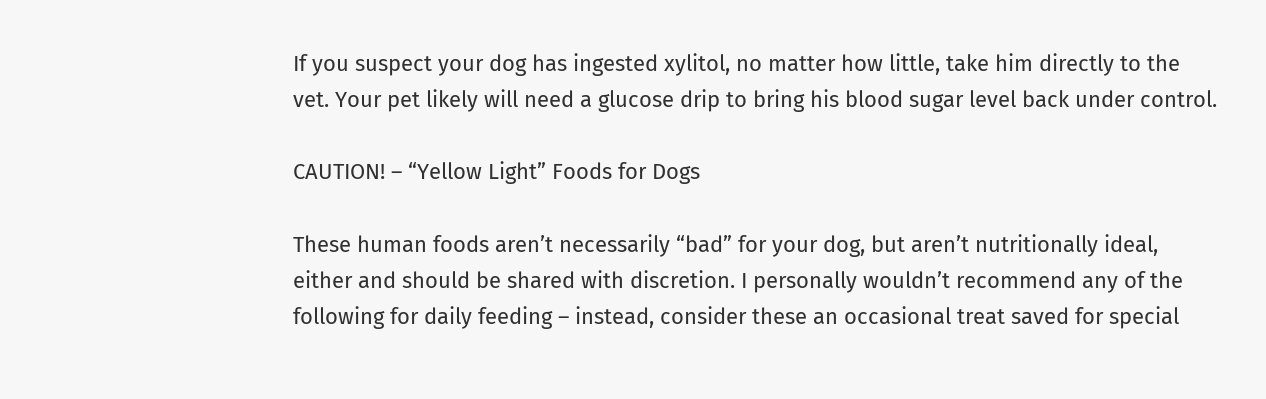If you suspect your dog has ingested xylitol, no matter how little, take him directly to the vet. Your pet likely will need a glucose drip to bring his blood sugar level back under control.

CAUTION! – “Yellow Light” Foods for Dogs

These human foods aren’t necessarily “bad” for your dog, but aren’t nutritionally ideal, either and should be shared with discretion. I personally wouldn’t recommend any of the following for daily feeding – instead, consider these an occasional treat saved for special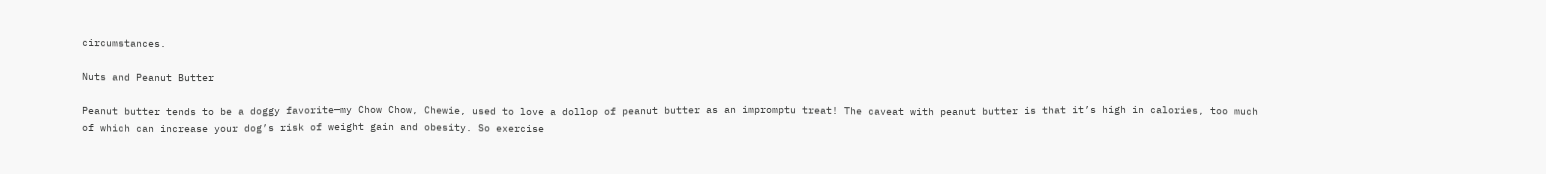circumstances.

Nuts and Peanut Butter

Peanut butter tends to be a doggy favorite—my Chow Chow, Chewie, used to love a dollop of peanut butter as an impromptu treat! The caveat with peanut butter is that it’s high in calories, too much of which can increase your dog’s risk of weight gain and obesity. So exercise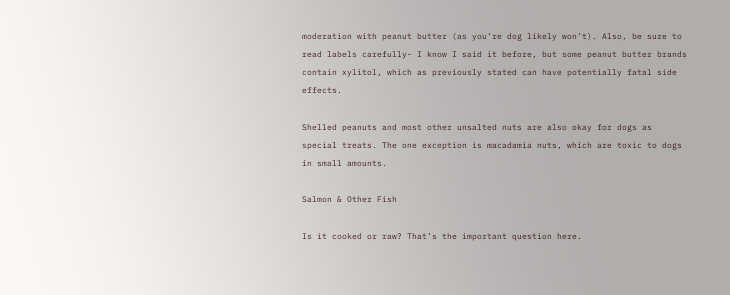moderation with peanut butter (as you’re dog likely won’t). Also, be sure to read labels carefully- I know I said it before, but some peanut butter brands contain xylitol, which as previously stated can have potentially fatal side effects.

Shelled peanuts and most other unsalted nuts are also okay for dogs as special treats. The one exception is macadamia nuts, which are toxic to dogs in small amounts.

Salmon & Other Fish

Is it cooked or raw? That’s the important question here.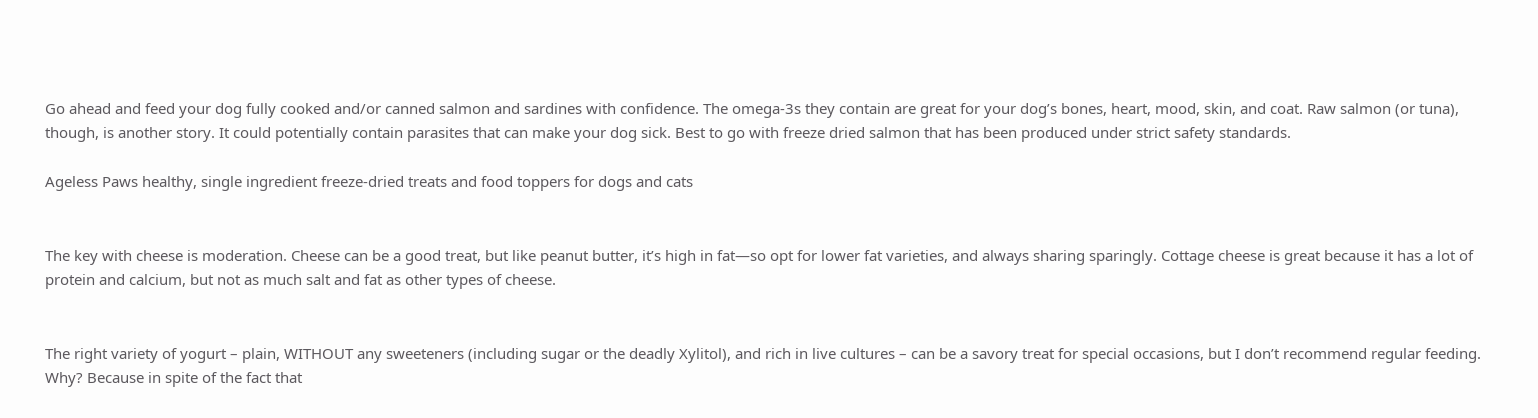Go ahead and feed your dog fully cooked and/or canned salmon and sardines with confidence. The omega-3s they contain are great for your dog’s bones, heart, mood, skin, and coat. Raw salmon (or tuna), though, is another story. It could potentially contain parasites that can make your dog sick. Best to go with freeze dried salmon that has been produced under strict safety standards.

Ageless Paws healthy, single ingredient freeze-dried treats and food toppers for dogs and cats


The key with cheese is moderation. Cheese can be a good treat, but like peanut butter, it’s high in fat—so opt for lower fat varieties, and always sharing sparingly. Cottage cheese is great because it has a lot of protein and calcium, but not as much salt and fat as other types of cheese.


The right variety of yogurt – plain, WITHOUT any sweeteners (including sugar or the deadly Xylitol), and rich in live cultures – can be a savory treat for special occasions, but I don’t recommend regular feeding. Why? Because in spite of the fact that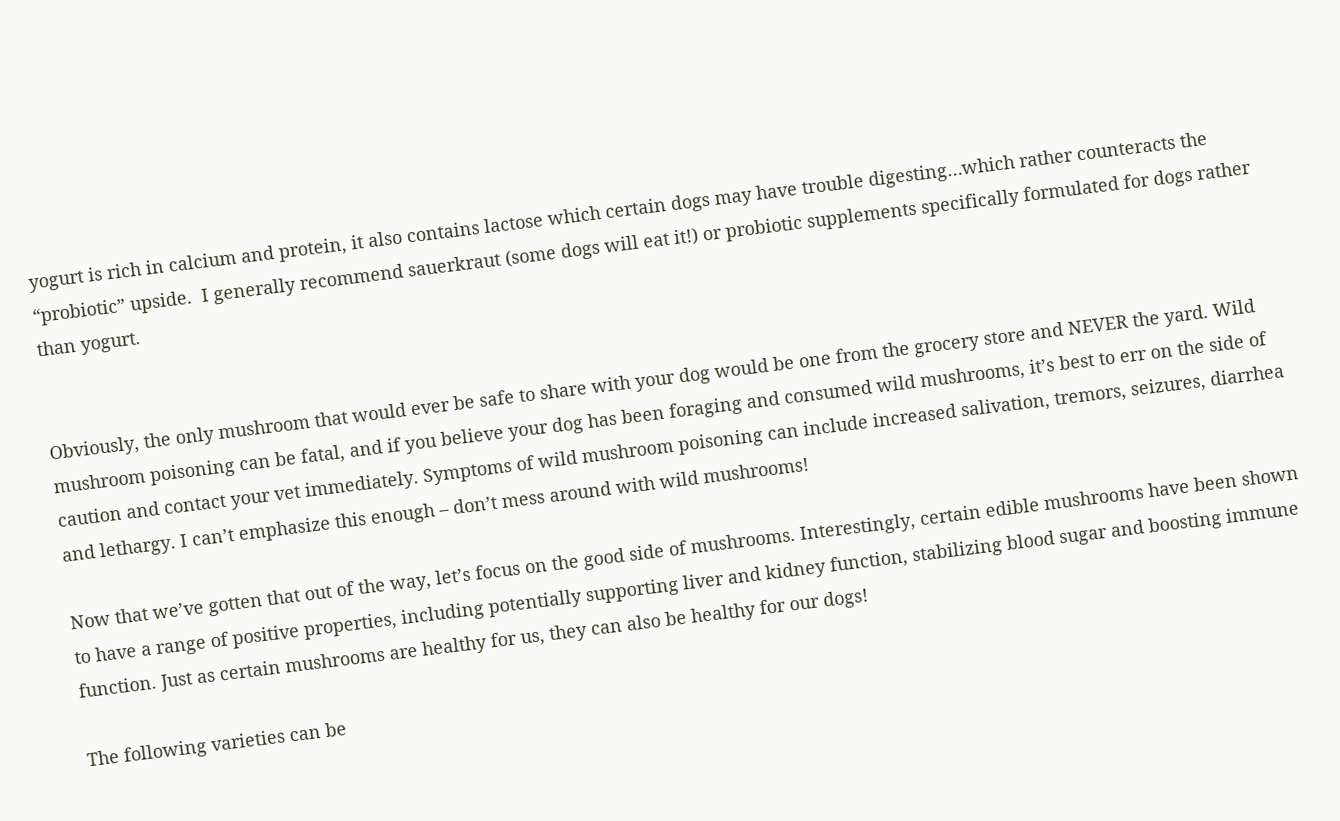yogurt is rich in calcium and protein, it also contains lactose which certain dogs may have trouble digesting…which rather counteracts the “probiotic” upside.  I generally recommend sauerkraut (some dogs will eat it!) or probiotic supplements specifically formulated for dogs rather than yogurt.


Obviously, the only mushroom that would ever be safe to share with your dog would be one from the grocery store and NEVER the yard. Wild mushroom poisoning can be fatal, and if you believe your dog has been foraging and consumed wild mushrooms, it’s best to err on the side of caution and contact your vet immediately. Symptoms of wild mushroom poisoning can include increased salivation, tremors, seizures, diarrhea and lethargy. I can’t emphasize this enough – don’t mess around with wild mushrooms!

Now that we’ve gotten that out of the way, let’s focus on the good side of mushrooms. Interestingly, certain edible mushrooms have been shown to have a range of positive properties, including potentially supporting liver and kidney function, stabilizing blood sugar and boosting immune function. Just as certain mushrooms are healthy for us, they can also be healthy for our dogs!

The following varieties can be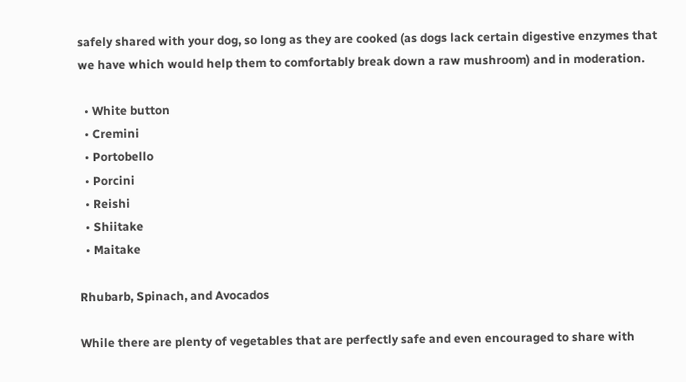safely shared with your dog, so long as they are cooked (as dogs lack certain digestive enzymes that we have which would help them to comfortably break down a raw mushroom) and in moderation.

  • White button
  • Cremini
  • Portobello
  • Porcini
  • Reishi
  • Shiitake
  • Maitake

Rhubarb, Spinach, and Avocados

While there are plenty of vegetables that are perfectly safe and even encouraged to share with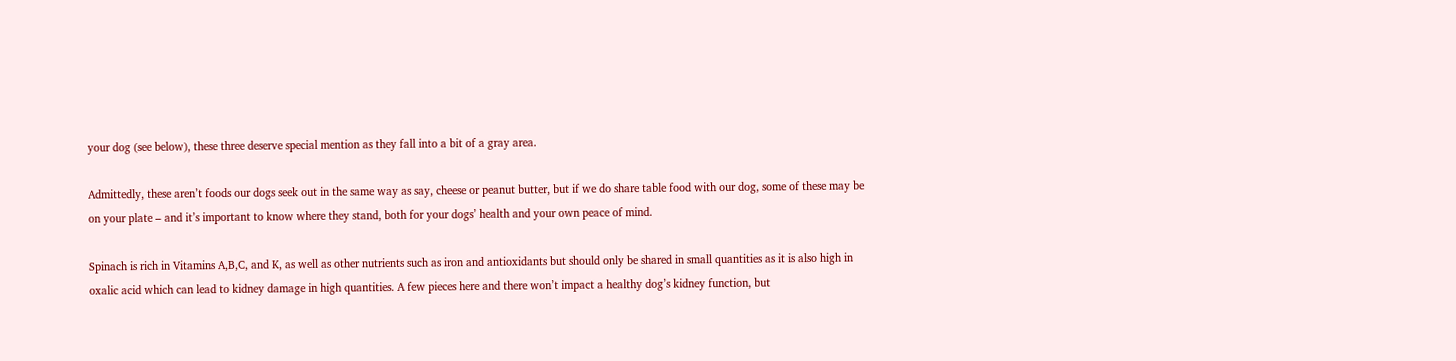your dog (see below), these three deserve special mention as they fall into a bit of a gray area.

Admittedly, these aren’t foods our dogs seek out in the same way as say, cheese or peanut butter, but if we do share table food with our dog, some of these may be on your plate – and it’s important to know where they stand, both for your dogs’ health and your own peace of mind.

Spinach is rich in Vitamins A,B,C, and K, as well as other nutrients such as iron and antioxidants but should only be shared in small quantities as it is also high in oxalic acid which can lead to kidney damage in high quantities. A few pieces here and there won’t impact a healthy dog’s kidney function, but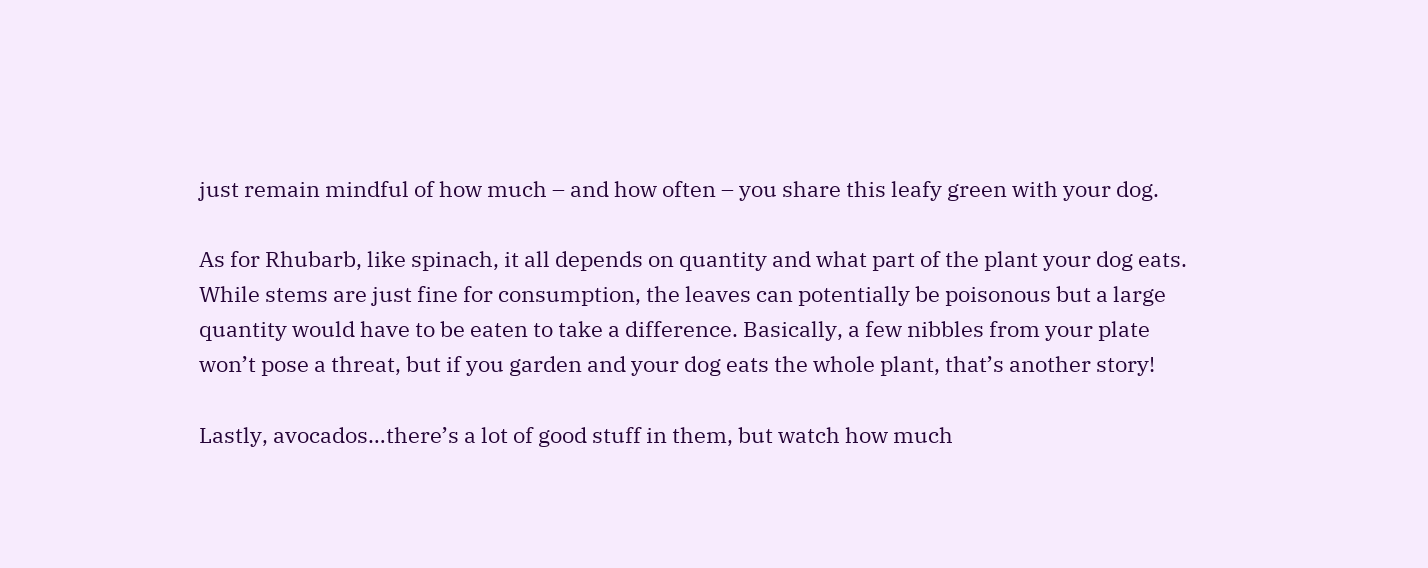just remain mindful of how much – and how often – you share this leafy green with your dog.

As for Rhubarb, like spinach, it all depends on quantity and what part of the plant your dog eats. While stems are just fine for consumption, the leaves can potentially be poisonous but a large quantity would have to be eaten to take a difference. Basically, a few nibbles from your plate won’t pose a threat, but if you garden and your dog eats the whole plant, that’s another story!

Lastly, avocados…there’s a lot of good stuff in them, but watch how much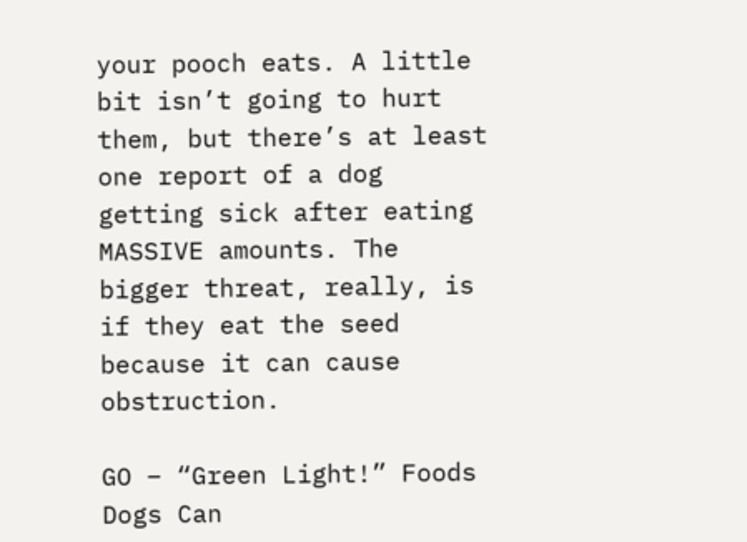your pooch eats. A little bit isn’t going to hurt them, but there’s at least one report of a dog getting sick after eating MASSIVE amounts. The bigger threat, really, is if they eat the seed because it can cause obstruction.

GO – “Green Light!” Foods Dogs Can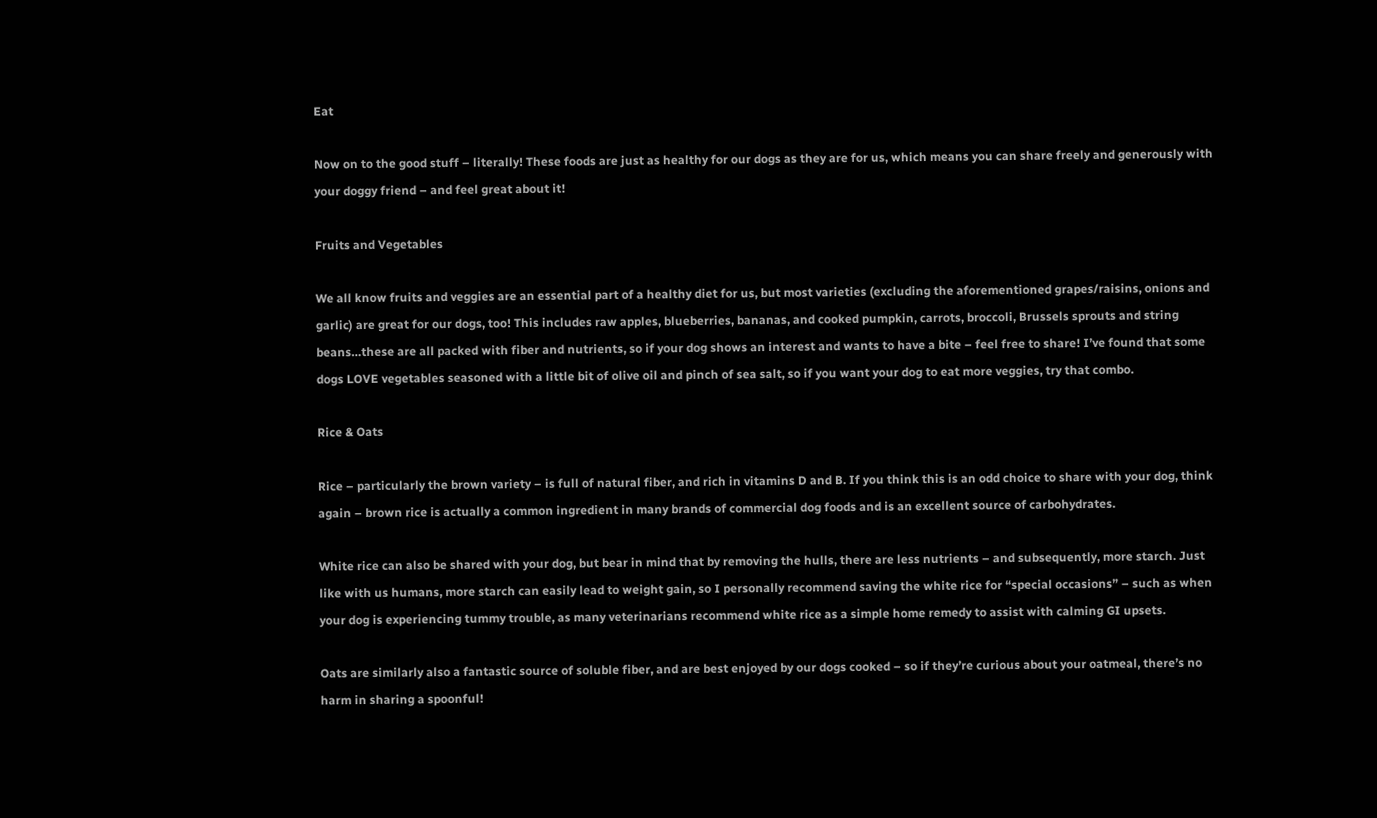Eat

Now on to the good stuff – literally! These foods are just as healthy for our dogs as they are for us, which means you can share freely and generously with your doggy friend – and feel great about it!

Fruits and Vegetables

We all know fruits and veggies are an essential part of a healthy diet for us, but most varieties (excluding the aforementioned grapes/raisins, onions and garlic) are great for our dogs, too! This includes raw apples, blueberries, bananas, and cooked pumpkin, carrots, broccoli, Brussels sprouts and string beans…these are all packed with fiber and nutrients, so if your dog shows an interest and wants to have a bite – feel free to share! I’ve found that some dogs LOVE vegetables seasoned with a little bit of olive oil and pinch of sea salt, so if you want your dog to eat more veggies, try that combo.

Rice & Oats

Rice – particularly the brown variety – is full of natural fiber, and rich in vitamins D and B. If you think this is an odd choice to share with your dog, think again – brown rice is actually a common ingredient in many brands of commercial dog foods and is an excellent source of carbohydrates.

White rice can also be shared with your dog, but bear in mind that by removing the hulls, there are less nutrients – and subsequently, more starch. Just like with us humans, more starch can easily lead to weight gain, so I personally recommend saving the white rice for “special occasions” – such as when your dog is experiencing tummy trouble, as many veterinarians recommend white rice as a simple home remedy to assist with calming GI upsets.

Oats are similarly also a fantastic source of soluble fiber, and are best enjoyed by our dogs cooked – so if they’re curious about your oatmeal, there’s no harm in sharing a spoonful!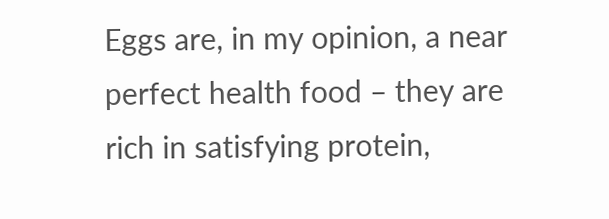Eggs are, in my opinion, a near perfect health food – they are rich in satisfying protein,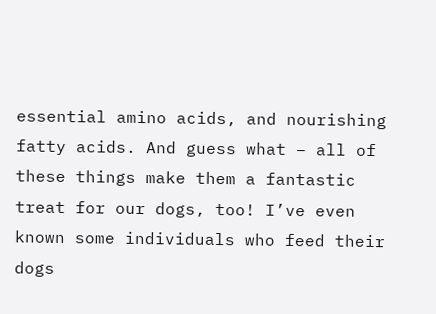essential amino acids, and nourishing fatty acids. And guess what – all of these things make them a fantastic treat for our dogs, too! I’ve even known some individuals who feed their dogs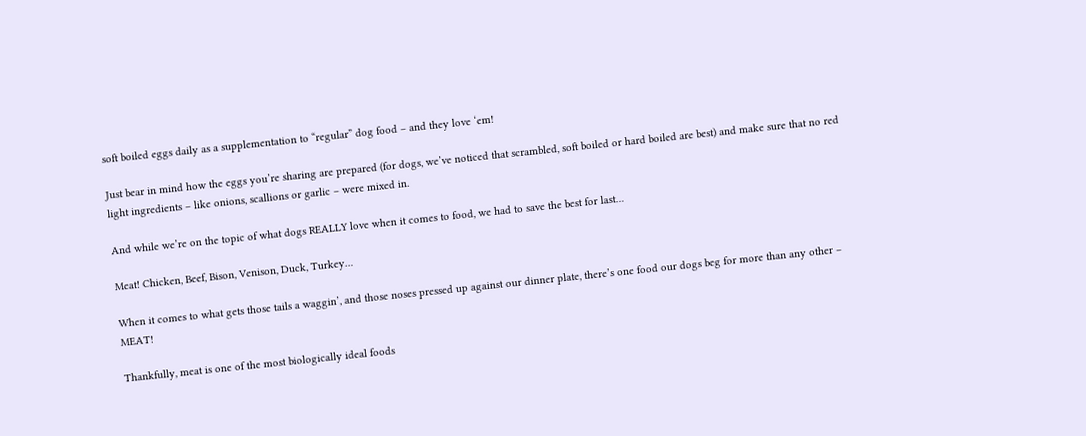soft boiled eggs daily as a supplementation to “regular” dog food – and they love ‘em!

Just bear in mind how the eggs you’re sharing are prepared (for dogs, we’ve noticed that scrambled, soft boiled or hard boiled are best) and make sure that no red light ingredients – like onions, scallions or garlic – were mixed in.

And while we’re on the topic of what dogs REALLY love when it comes to food, we had to save the best for last…

Meat! Chicken, Beef, Bison, Venison, Duck, Turkey…

When it comes to what gets those tails a waggin’, and those noses pressed up against our dinner plate, there’s one food our dogs beg for more than any other – MEAT!

Thankfully, meat is one of the most biologically ideal foods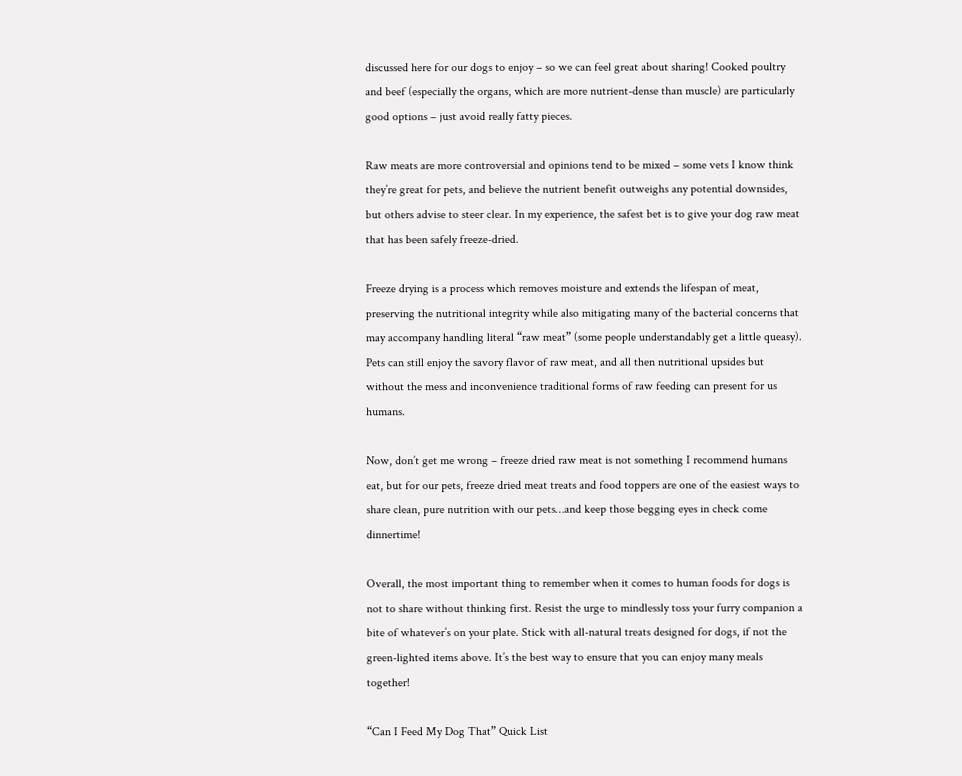discussed here for our dogs to enjoy – so we can feel great about sharing! Cooked poultry and beef (especially the organs, which are more nutrient-dense than muscle) are particularly good options – just avoid really fatty pieces.

Raw meats are more controversial and opinions tend to be mixed – some vets I know think they’re great for pets, and believe the nutrient benefit outweighs any potential downsides, but others advise to steer clear. In my experience, the safest bet is to give your dog raw meat that has been safely freeze-dried.

Freeze drying is a process which removes moisture and extends the lifespan of meat, preserving the nutritional integrity while also mitigating many of the bacterial concerns that may accompany handling literal “raw meat” (some people understandably get a little queasy). Pets can still enjoy the savory flavor of raw meat, and all then nutritional upsides but without the mess and inconvenience traditional forms of raw feeding can present for us humans.

Now, don’t get me wrong – freeze dried raw meat is not something I recommend humans eat, but for our pets, freeze dried meat treats and food toppers are one of the easiest ways to share clean, pure nutrition with our pets…and keep those begging eyes in check come dinnertime!

Overall, the most important thing to remember when it comes to human foods for dogs is not to share without thinking first. Resist the urge to mindlessly toss your furry companion a bite of whatever’s on your plate. Stick with all-natural treats designed for dogs, if not the green-lighted items above. It’s the best way to ensure that you can enjoy many meals together!

“Can I Feed My Dog That” Quick List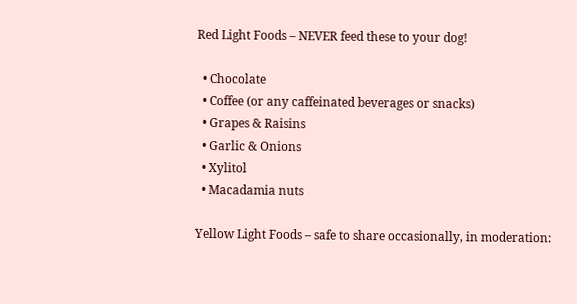Red Light Foods – NEVER feed these to your dog!

  • Chocolate
  • Coffee (or any caffeinated beverages or snacks)
  • Grapes & Raisins
  • Garlic & Onions
  • Xylitol
  • Macadamia nuts

Yellow Light Foods – safe to share occasionally, in moderation: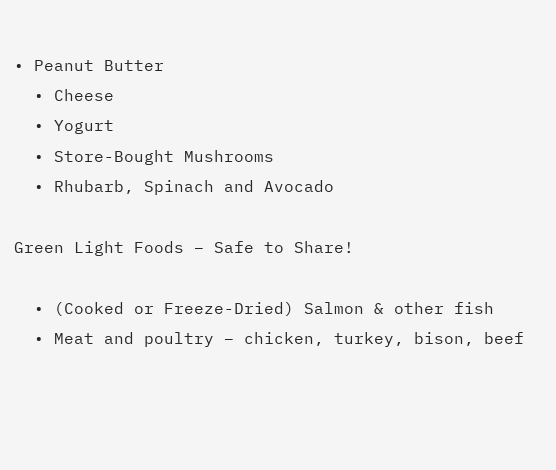• Peanut Butter
  • Cheese
  • Yogurt
  • Store-Bought Mushrooms
  • Rhubarb, Spinach and Avocado

Green Light Foods – Safe to Share!

  • (Cooked or Freeze-Dried) Salmon & other fish
  • Meat and poultry – chicken, turkey, bison, beef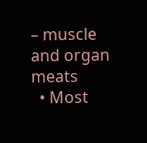– muscle and organ meats
  • Most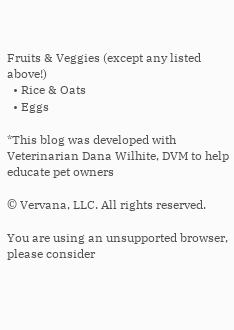Fruits & Veggies (except any listed above!)
  • Rice & Oats
  • Eggs

*This blog was developed with Veterinarian Dana Wilhite, DVM to help educate pet owners

© Vervana, LLC. All rights reserved.

You are using an unsupported browser, please consider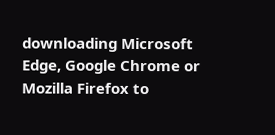downloading Microsoft Edge, Google Chrome or Mozilla Firefox to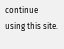continue using this site.